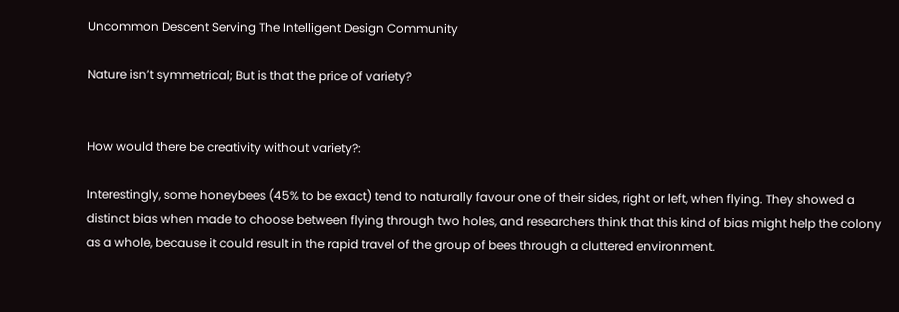Uncommon Descent Serving The Intelligent Design Community

Nature isn’t symmetrical; But is that the price of variety?


How would there be creativity without variety?:

Interestingly, some honeybees (45% to be exact) tend to naturally favour one of their sides, right or left, when flying. They showed a distinct bias when made to choose between flying through two holes, and researchers think that this kind of bias might help the colony as a whole, because it could result in the rapid travel of the group of bees through a cluttered environment.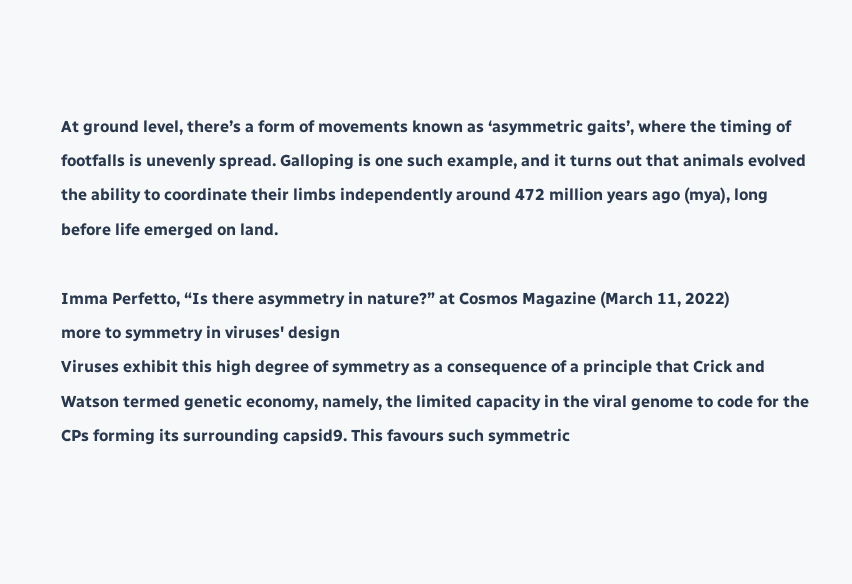At ground level, there’s a form of movements known as ‘asymmetric gaits’, where the timing of footfalls is unevenly spread. Galloping is one such example, and it turns out that animals evolved the ability to coordinate their limbs independently around 472 million years ago (mya), long before life emerged on land.

Imma Perfetto, “Is there asymmetry in nature?” at Cosmos Magazine (March 11, 2022)
more to symmetry in viruses' design
Viruses exhibit this high degree of symmetry as a consequence of a principle that Crick and Watson termed genetic economy, namely, the limited capacity in the viral genome to code for the CPs forming its surrounding capsid9. This favours such symmetric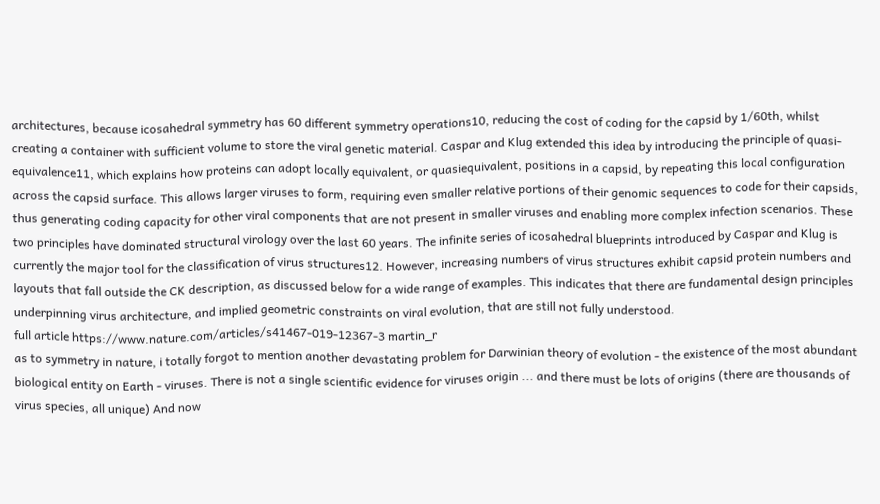architectures, because icosahedral symmetry has 60 different symmetry operations10, reducing the cost of coding for the capsid by 1/60th, whilst creating a container with sufficient volume to store the viral genetic material. Caspar and Klug extended this idea by introducing the principle of quasi-equivalence11, which explains how proteins can adopt locally equivalent, or quasiequivalent, positions in a capsid, by repeating this local configuration across the capsid surface. This allows larger viruses to form, requiring even smaller relative portions of their genomic sequences to code for their capsids, thus generating coding capacity for other viral components that are not present in smaller viruses and enabling more complex infection scenarios. These two principles have dominated structural virology over the last 60 years. The infinite series of icosahedral blueprints introduced by Caspar and Klug is currently the major tool for the classification of virus structures12. However, increasing numbers of virus structures exhibit capsid protein numbers and layouts that fall outside the CK description, as discussed below for a wide range of examples. This indicates that there are fundamental design principles underpinning virus architecture, and implied geometric constraints on viral evolution, that are still not fully understood.
full article https://www.nature.com/articles/s41467-019-12367-3 martin_r
as to symmetry in nature, i totally forgot to mention another devastating problem for Darwinian theory of evolution - the existence of the most abundant biological entity on Earth - viruses. There is not a single scientific evidence for viruses origin ... and there must be lots of origins (there are thousands of virus species, all unique) And now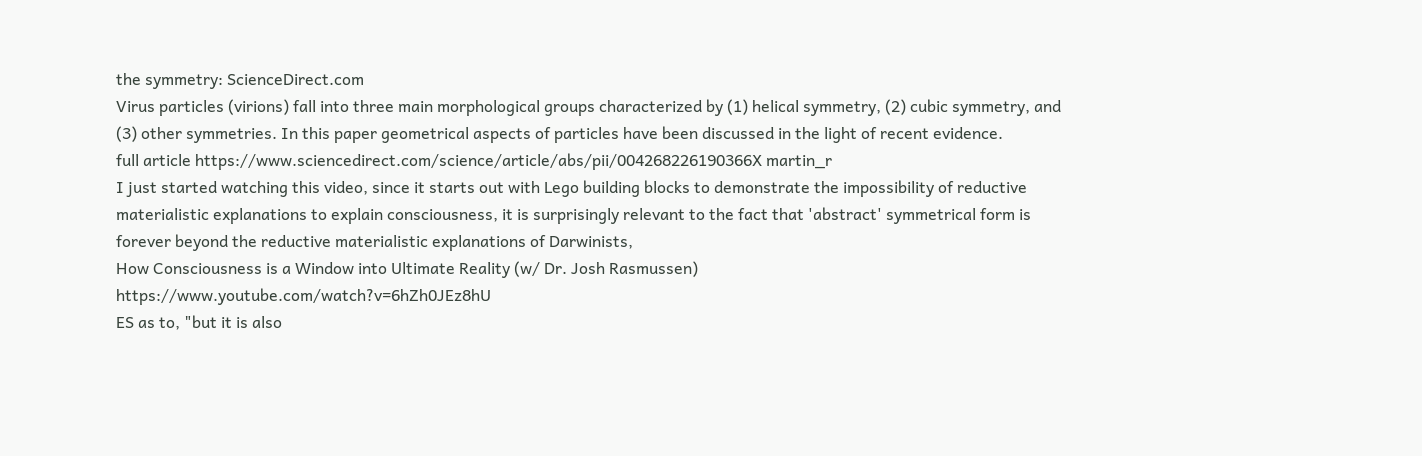the symmetry: ScienceDirect.com
Virus particles (virions) fall into three main morphological groups characterized by (1) helical symmetry, (2) cubic symmetry, and (3) other symmetries. In this paper geometrical aspects of particles have been discussed in the light of recent evidence.
full article https://www.sciencedirect.com/science/article/abs/pii/004268226190366X martin_r
I just started watching this video, since it starts out with Lego building blocks to demonstrate the impossibility of reductive materialistic explanations to explain consciousness, it is surprisingly relevant to the fact that 'abstract' symmetrical form is forever beyond the reductive materialistic explanations of Darwinists,
How Consciousness is a Window into Ultimate Reality (w/ Dr. Josh Rasmussen) https://www.youtube.com/watch?v=6hZh0JEz8hU
ES as to, "but it is also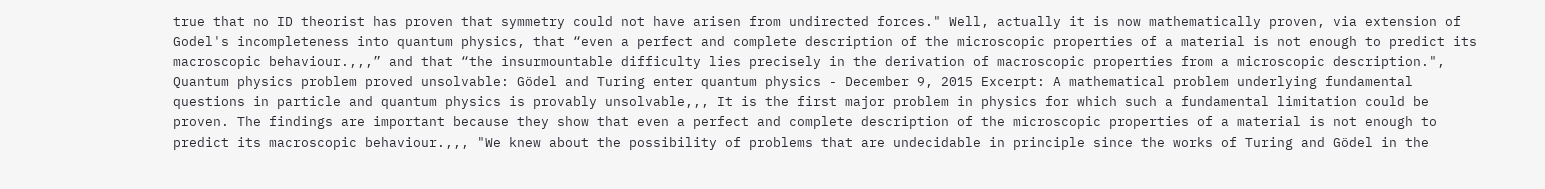true that no ID theorist has proven that symmetry could not have arisen from undirected forces." Well, actually it is now mathematically proven, via extension of Godel's incompleteness into quantum physics, that “even a perfect and complete description of the microscopic properties of a material is not enough to predict its macroscopic behaviour.,,,” and that “the insurmountable difficulty lies precisely in the derivation of macroscopic properties from a microscopic description.",
Quantum physics problem proved unsolvable: Gödel and Turing enter quantum physics - December 9, 2015 Excerpt: A mathematical problem underlying fundamental questions in particle and quantum physics is provably unsolvable,,, It is the first major problem in physics for which such a fundamental limitation could be proven. The findings are important because they show that even a perfect and complete description of the microscopic properties of a material is not enough to predict its macroscopic behaviour.,,, "We knew about the possibility of problems that are undecidable in principle since the works of Turing and Gödel in the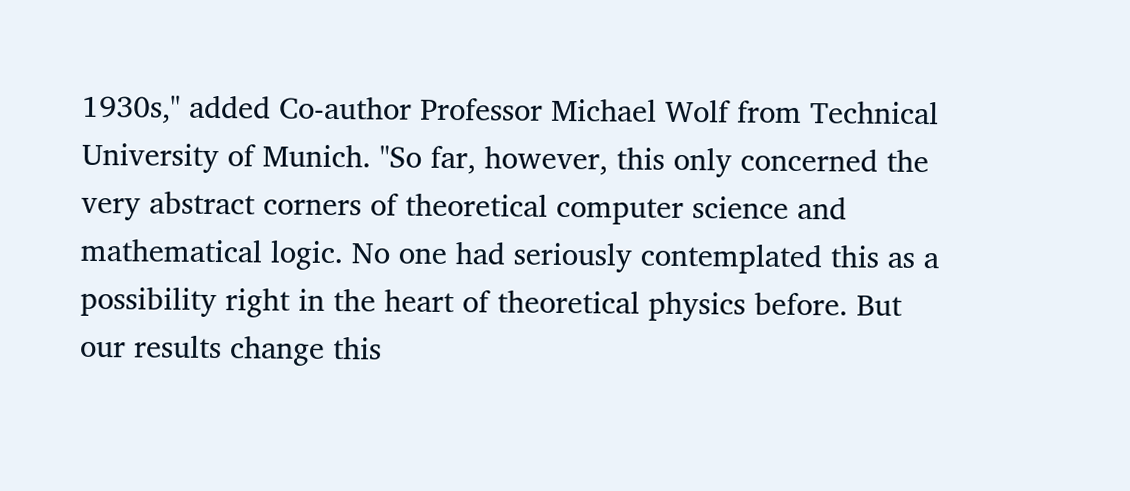1930s," added Co-author Professor Michael Wolf from Technical University of Munich. "So far, however, this only concerned the very abstract corners of theoretical computer science and mathematical logic. No one had seriously contemplated this as a possibility right in the heart of theoretical physics before. But our results change this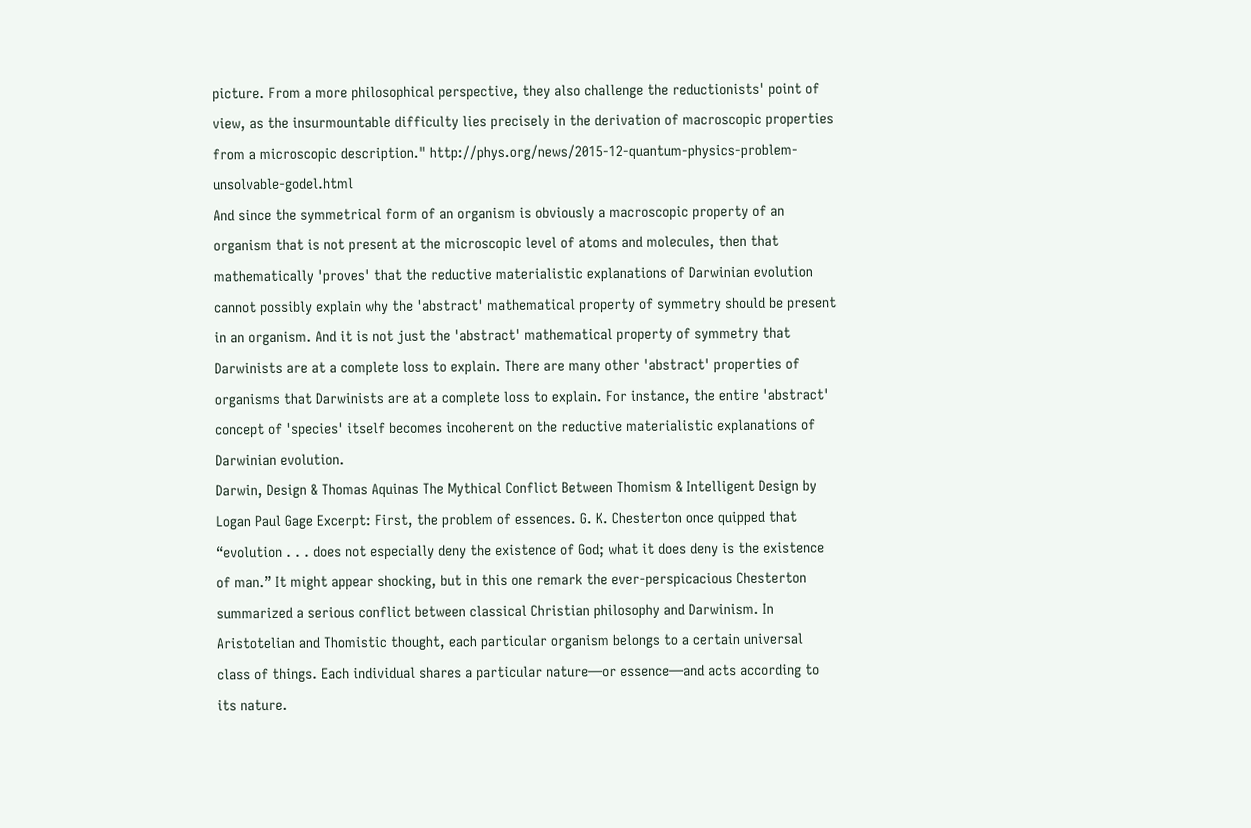picture. From a more philosophical perspective, they also challenge the reductionists' point of view, as the insurmountable difficulty lies precisely in the derivation of macroscopic properties from a microscopic description." http://phys.org/news/2015-12-quantum-physics-problem-unsolvable-godel.html
And since the symmetrical form of an organism is obviously a macroscopic property of an organism that is not present at the microscopic level of atoms and molecules, then that mathematically 'proves' that the reductive materialistic explanations of Darwinian evolution cannot possibly explain why the 'abstract' mathematical property of symmetry should be present in an organism. And it is not just the 'abstract' mathematical property of symmetry that Darwinists are at a complete loss to explain. There are many other 'abstract' properties of organisms that Darwinists are at a complete loss to explain. For instance, the entire 'abstract' concept of 'species' itself becomes incoherent on the reductive materialistic explanations of Darwinian evolution.
Darwin, Design & Thomas Aquinas The Mythical Conflict Between Thomism & Intelligent Design by Logan Paul Gage Excerpt: First, the problem of essences. G. K. Chesterton once quipped that “evolution . . . does not especially deny the existence of God; what it does deny is the existence of man.” It might appear shocking, but in this one remark the ever-perspicacious Chesterton summarized a serious conflict between classical Christian philosophy and Darwinism. In Aristotelian and Thomistic thought, each particular organism belongs to a certain universal class of things. Each individual shares a particular nature—or essence—and acts according to its nature.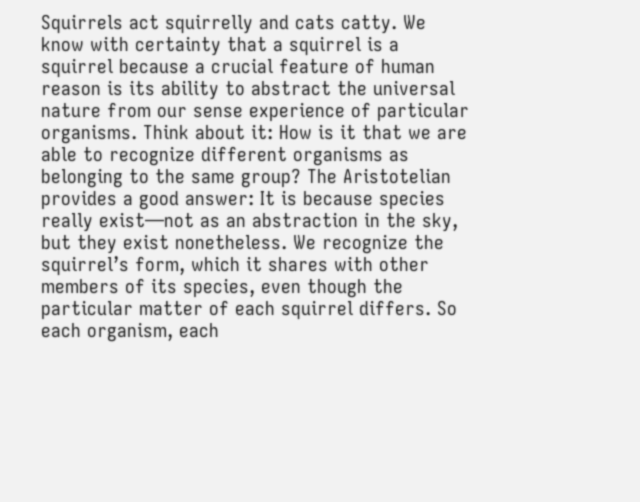Squirrels act squirrelly and cats catty. We know with certainty that a squirrel is a squirrel because a crucial feature of human reason is its ability to abstract the universal nature from our sense experience of particular organisms. Think about it: How is it that we are able to recognize different organisms as belonging to the same group? The Aristotelian provides a good answer: It is because species really exist—not as an abstraction in the sky, but they exist nonetheless. We recognize the squirrel’s form, which it shares with other members of its species, even though the particular matter of each squirrel differs. So each organism, each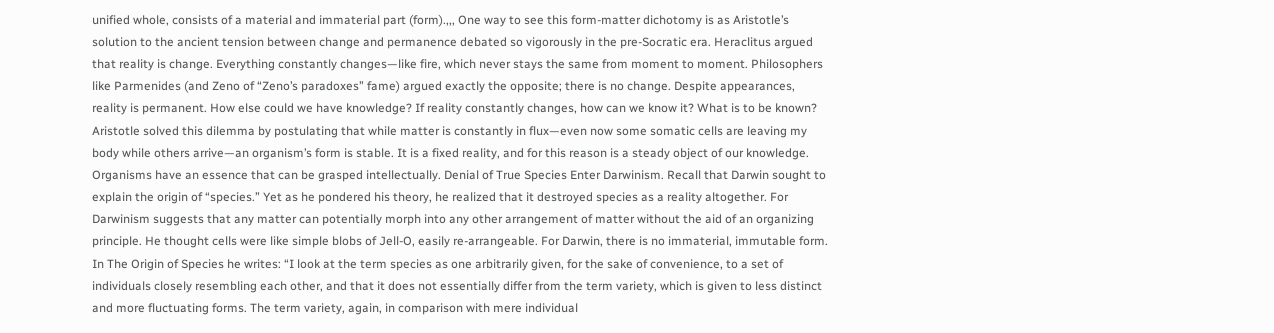unified whole, consists of a material and immaterial part (form).,,, One way to see this form-matter dichotomy is as Aristotle’s solution to the ancient tension between change and permanence debated so vigorously in the pre-Socratic era. Heraclitus argued that reality is change. Everything constantly changes—like fire, which never stays the same from moment to moment. Philosophers like Parmenides (and Zeno of “Zeno’s paradoxes” fame) argued exactly the opposite; there is no change. Despite appearances, reality is permanent. How else could we have knowledge? If reality constantly changes, how can we know it? What is to be known? Aristotle solved this dilemma by postulating that while matter is constantly in flux—even now some somatic cells are leaving my body while others arrive—an organism’s form is stable. It is a fixed reality, and for this reason is a steady object of our knowledge. Organisms have an essence that can be grasped intellectually. Denial of True Species Enter Darwinism. Recall that Darwin sought to explain the origin of “species.” Yet as he pondered his theory, he realized that it destroyed species as a reality altogether. For Darwinism suggests that any matter can potentially morph into any other arrangement of matter without the aid of an organizing principle. He thought cells were like simple blobs of Jell-O, easily re-arrangeable. For Darwin, there is no immaterial, immutable form. In The Origin of Species he writes: “I look at the term species as one arbitrarily given, for the sake of convenience, to a set of individuals closely resembling each other, and that it does not essentially differ from the term variety, which is given to less distinct and more fluctuating forms. The term variety, again, in comparison with mere individual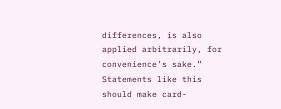differences, is also applied arbitrarily, for convenience’s sake.” Statements like this should make card-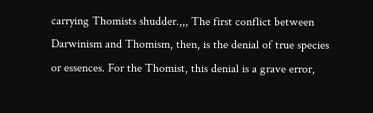carrying Thomists shudder.,,, The first conflict between Darwinism and Thomism, then, is the denial of true species or essences. For the Thomist, this denial is a grave error,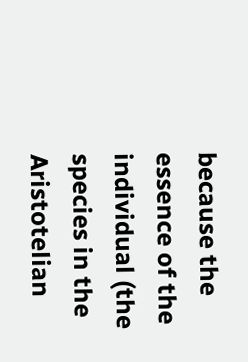because the essence of the individual (the species in the Aristotelian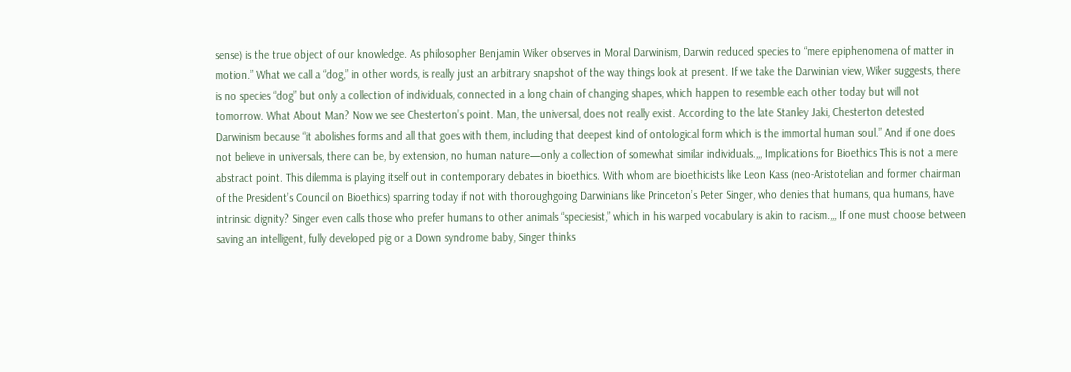sense) is the true object of our knowledge. As philosopher Benjamin Wiker observes in Moral Darwinism, Darwin reduced species to “mere epiphenomena of matter in motion.” What we call a “dog,” in other words, is really just an arbitrary snapshot of the way things look at present. If we take the Darwinian view, Wiker suggests, there is no species “dog” but only a collection of individuals, connected in a long chain of changing shapes, which happen to resemble each other today but will not tomorrow. What About Man? Now we see Chesterton’s point. Man, the universal, does not really exist. According to the late Stanley Jaki, Chesterton detested Darwinism because “it abolishes forms and all that goes with them, including that deepest kind of ontological form which is the immortal human soul.” And if one does not believe in universals, there can be, by extension, no human nature—only a collection of somewhat similar individuals.,,, Implications for Bioethics This is not a mere abstract point. This dilemma is playing itself out in contemporary debates in bioethics. With whom are bioethicists like Leon Kass (neo-Aristotelian and former chairman of the President’s Council on Bioethics) sparring today if not with thoroughgoing Darwinians like Princeton’s Peter Singer, who denies that humans, qua humans, have intrinsic dignity? Singer even calls those who prefer humans to other animals “speciesist,” which in his warped vocabulary is akin to racism.,,, If one must choose between saving an intelligent, fully developed pig or a Down syndrome baby, Singer thinks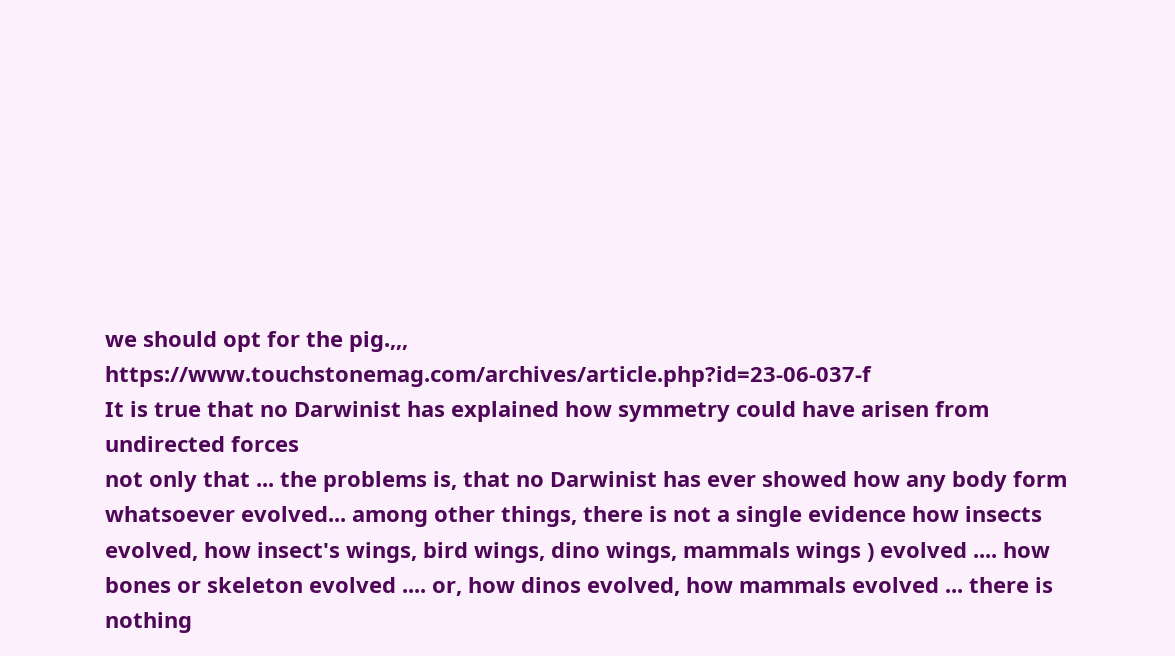we should opt for the pig.,,, https://www.touchstonemag.com/archives/article.php?id=23-06-037-f
It is true that no Darwinist has explained how symmetry could have arisen from undirected forces
not only that ... the problems is, that no Darwinist has ever showed how any body form whatsoever evolved... among other things, there is not a single evidence how insects evolved, how insect's wings, bird wings, dino wings, mammals wings ) evolved .... how bones or skeleton evolved .... or, how dinos evolved, how mammals evolved ... there is nothing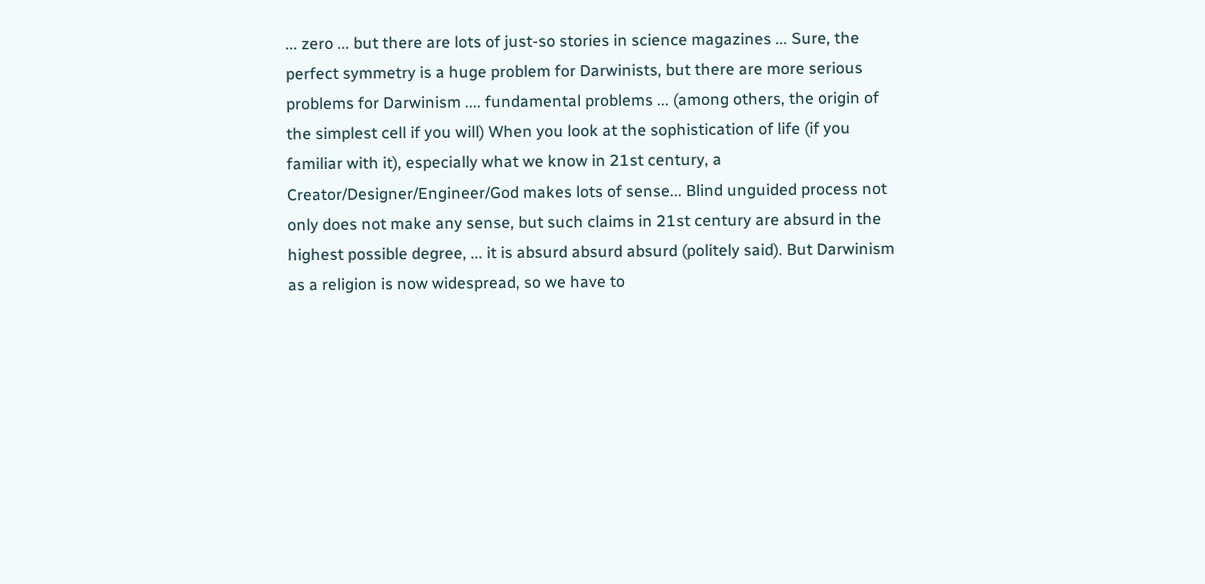... zero ... but there are lots of just-so stories in science magazines ... Sure, the perfect symmetry is a huge problem for Darwinists, but there are more serious problems for Darwinism .... fundamental problems ... (among others, the origin of the simplest cell if you will) When you look at the sophistication of life (if you familiar with it), especially what we know in 21st century, a Creator/Designer/Engineer/God makes lots of sense... Blind unguided process not only does not make any sense, but such claims in 21st century are absurd in the highest possible degree, ... it is absurd absurd absurd (politely said). But Darwinism as a religion is now widespread, so we have to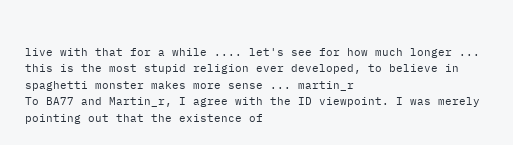live with that for a while .... let's see for how much longer ... this is the most stupid religion ever developed, to believe in spaghetti monster makes more sense ... martin_r
To BA77 and Martin_r, I agree with the ID viewpoint. I was merely pointing out that the existence of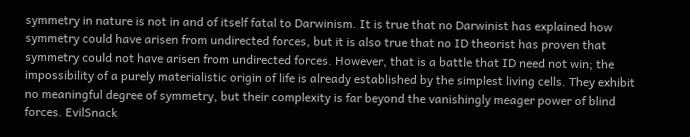symmetry in nature is not in and of itself fatal to Darwinism. It is true that no Darwinist has explained how symmetry could have arisen from undirected forces, but it is also true that no ID theorist has proven that symmetry could not have arisen from undirected forces. However, that is a battle that ID need not win; the impossibility of a purely materialistic origin of life is already established by the simplest living cells. They exhibit no meaningful degree of symmetry, but their complexity is far beyond the vanishingly meager power of blind forces. EvilSnack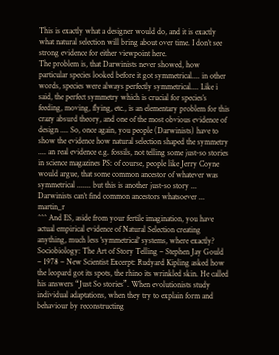This is exactly what a designer would do, and it is exactly what natural selection will bring about over time. I don’t see strong evidence for either viewpoint here.
The problem is, that Darwinists never showed, how particular species looked before it got symmetrical.... in other words, species were always perfectly symmetrical.... Like i said, the perfect symmetry which is crucial for species’s feeding, moving, flying, etc., is an elementary problem for this crazy absurd theory, and one of the most obvious evidence of design .... So, once again, you people (Darwinists) have to show the evidence how natural selection shaped the symmetry .... an real evidence e.g. fossils, not telling some just-so stories in science magazines PS: of course, people like Jerry Coyne would argue, that some common ancestor of whatever was symmetrical ....... but this is another just-so story ... Darwinists can’t find common ancestors whatsoever ... martin_r
^^^ And ES, aside from your fertile imagination, you have actual empirical evidence of Natural Selection creating anything, much less 'symmetrical' systems, where exactly?
Sociobiology: The Art of Story Telling – Stephen Jay Gould – 1978 – New Scientist Excerpt: Rudyard Kipling asked how the leopard got its spots, the rhino its wrinkled skin. He called his answers “Just So stories”. When evolutionists study individual adaptations, when they try to explain form and behaviour by reconstructing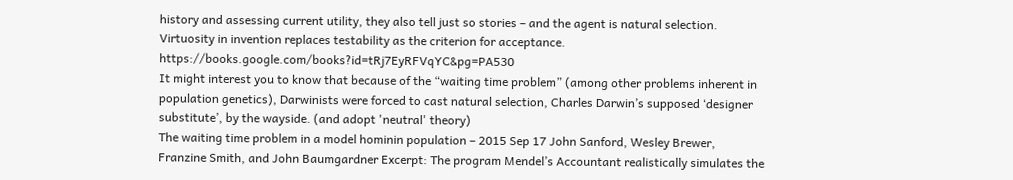history and assessing current utility, they also tell just so stories – and the agent is natural selection. Virtuosity in invention replaces testability as the criterion for acceptance. https://books.google.com/books?id=tRj7EyRFVqYC&pg=PA530
It might interest you to know that because of the “waiting time problem” (among other problems inherent in population genetics), Darwinists were forced to cast natural selection, Charles Darwin’s supposed ‘designer substitute’, by the wayside. (and adopt 'neutral' theory)
The waiting time problem in a model hominin population – 2015 Sep 17 John Sanford, Wesley Brewer, Franzine Smith, and John Baumgardner Excerpt: The program Mendel’s Accountant realistically simulates the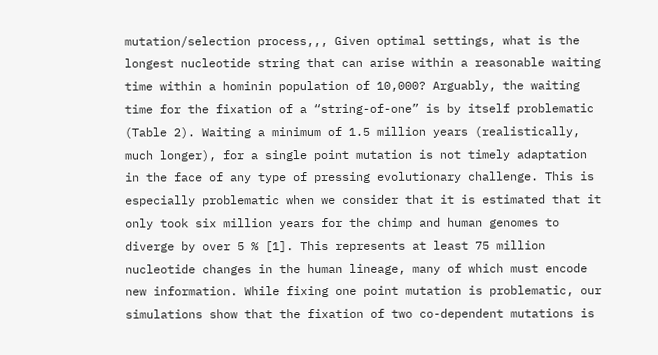mutation/selection process,,, Given optimal settings, what is the longest nucleotide string that can arise within a reasonable waiting time within a hominin population of 10,000? Arguably, the waiting time for the fixation of a “string-of-one” is by itself problematic (Table 2). Waiting a minimum of 1.5 million years (realistically, much longer), for a single point mutation is not timely adaptation in the face of any type of pressing evolutionary challenge. This is especially problematic when we consider that it is estimated that it only took six million years for the chimp and human genomes to diverge by over 5 % [1]. This represents at least 75 million nucleotide changes in the human lineage, many of which must encode new information. While fixing one point mutation is problematic, our simulations show that the fixation of two co-dependent mutations is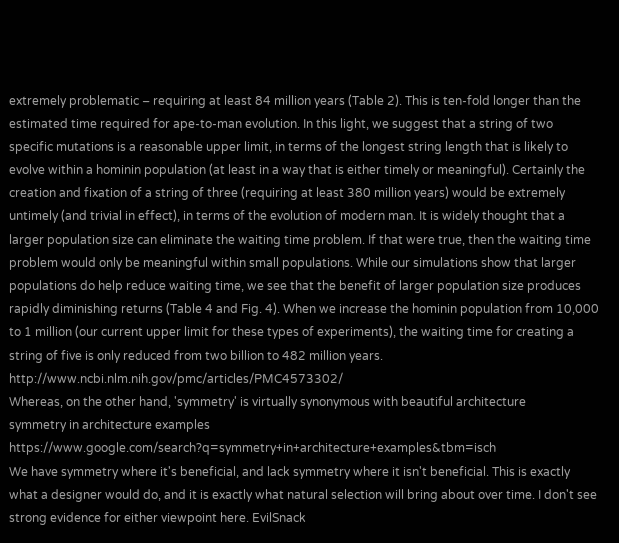extremely problematic – requiring at least 84 million years (Table 2). This is ten-fold longer than the estimated time required for ape-to-man evolution. In this light, we suggest that a string of two specific mutations is a reasonable upper limit, in terms of the longest string length that is likely to evolve within a hominin population (at least in a way that is either timely or meaningful). Certainly the creation and fixation of a string of three (requiring at least 380 million years) would be extremely untimely (and trivial in effect), in terms of the evolution of modern man. It is widely thought that a larger population size can eliminate the waiting time problem. If that were true, then the waiting time problem would only be meaningful within small populations. While our simulations show that larger populations do help reduce waiting time, we see that the benefit of larger population size produces rapidly diminishing returns (Table 4 and Fig. 4). When we increase the hominin population from 10,000 to 1 million (our current upper limit for these types of experiments), the waiting time for creating a string of five is only reduced from two billion to 482 million years. http://www.ncbi.nlm.nih.gov/pmc/articles/PMC4573302/
Whereas, on the other hand, 'symmetry' is virtually synonymous with beautiful architecture
symmetry in architecture examples https://www.google.com/search?q=symmetry+in+architecture+examples&tbm=isch
We have symmetry where it's beneficial, and lack symmetry where it isn't beneficial. This is exactly what a designer would do, and it is exactly what natural selection will bring about over time. I don't see strong evidence for either viewpoint here. EvilSnack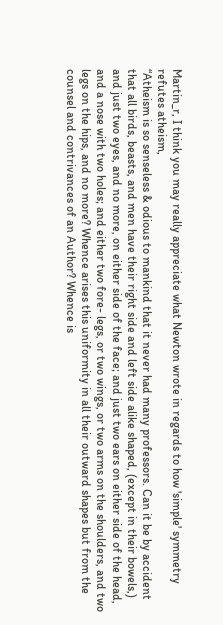Martin_r, I think you may really appreciate what Newton wrote in regards to how 'simple' symmetry refutes atheism,
“Atheism is so senseless & odious to mankind that it never had many professors. Can it be by accident that all birds, beasts, and men have their right side and left side alike shaped, (except in their bowels,) and just two eyes, and no more, on either side of the face; and just two ears on either side of the head, and a nose with two holes; and either two fore- legs, or two wings, or two arms on the shoulders, and two legs on the hips, and no more? Whence arises this uniformity in all their outward shapes but from the counsel and contrivances of an Author? Whence is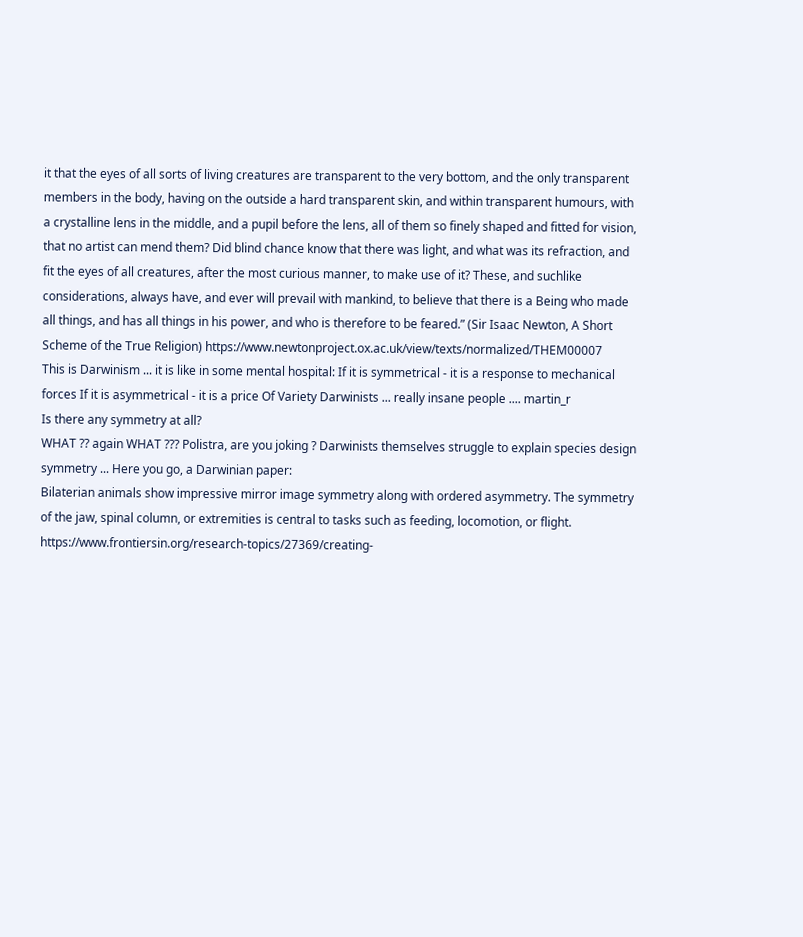it that the eyes of all sorts of living creatures are transparent to the very bottom, and the only transparent members in the body, having on the outside a hard transparent skin, and within transparent humours, with a crystalline lens in the middle, and a pupil before the lens, all of them so finely shaped and fitted for vision, that no artist can mend them? Did blind chance know that there was light, and what was its refraction, and fit the eyes of all creatures, after the most curious manner, to make use of it? These, and suchlike considerations, always have, and ever will prevail with mankind, to believe that there is a Being who made all things, and has all things in his power, and who is therefore to be feared.” (Sir Isaac Newton, A Short Scheme of the True Religion) https://www.newtonproject.ox.ac.uk/view/texts/normalized/THEM00007
This is Darwinism ... it is like in some mental hospital: If it is symmetrical - it is a response to mechanical forces If it is asymmetrical - it is a price Of Variety Darwinists ... really insane people .... martin_r
Is there any symmetry at all?
WHAT ?? again WHAT ??? Polistra, are you joking ? Darwinists themselves struggle to explain species design symmetry ... Here you go, a Darwinian paper:
Bilaterian animals show impressive mirror image symmetry along with ordered asymmetry. The symmetry of the jaw, spinal column, or extremities is central to tasks such as feeding, locomotion, or flight. https://www.frontiersin.org/research-topics/27369/creating-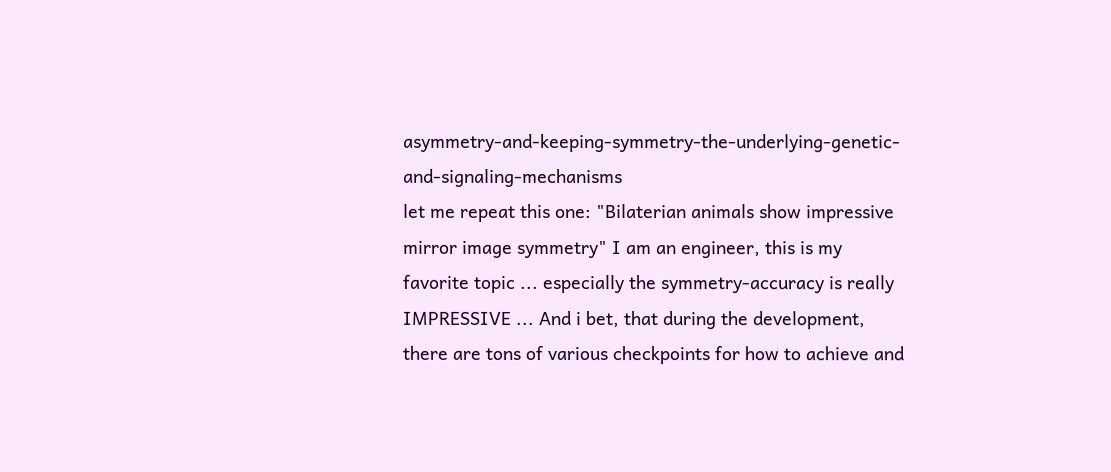asymmetry-and-keeping-symmetry-the-underlying-genetic-and-signaling-mechanisms
let me repeat this one: "Bilaterian animals show impressive mirror image symmetry" I am an engineer, this is my favorite topic ... especially the symmetry-accuracy is really IMPRESSIVE ... And i bet, that during the development, there are tons of various checkpoints for how to achieve and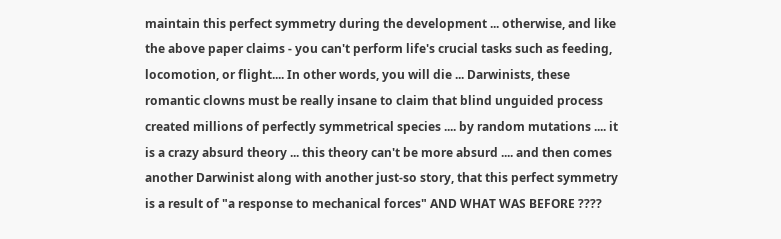maintain this perfect symmetry during the development ... otherwise, and like the above paper claims - you can't perform life's crucial tasks such as feeding, locomotion, or flight.... In other words, you will die ... Darwinists, these romantic clowns must be really insane to claim that blind unguided process created millions of perfectly symmetrical species .... by random mutations .... it is a crazy absurd theory ... this theory can't be more absurd .... and then comes another Darwinist along with another just-so story, that this perfect symmetry is a result of "a response to mechanical forces" AND WHAT WAS BEFORE ????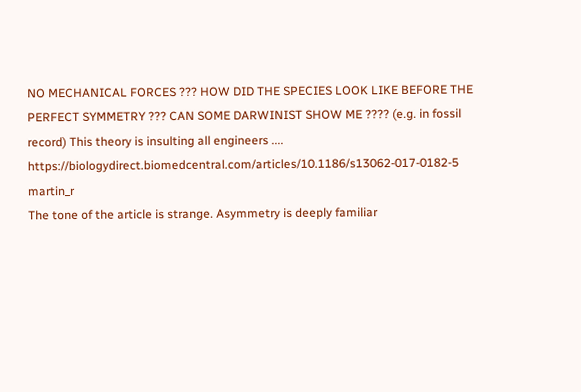NO MECHANICAL FORCES ??? HOW DID THE SPECIES LOOK LIKE BEFORE THE PERFECT SYMMETRY ??? CAN SOME DARWINIST SHOW ME ???? (e.g. in fossil record) This theory is insulting all engineers .... https://biologydirect.biomedcentral.com/articles/10.1186/s13062-017-0182-5 martin_r
The tone of the article is strange. Asymmetry is deeply familiar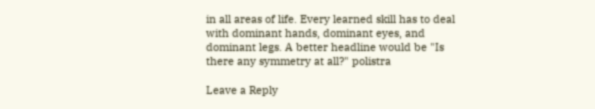in all areas of life. Every learned skill has to deal with dominant hands, dominant eyes, and dominant legs. A better headline would be "Is there any symmetry at all?" polistra

Leave a Reply